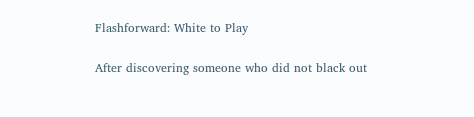Flashforward: White to Play

After discovering someone who did not black out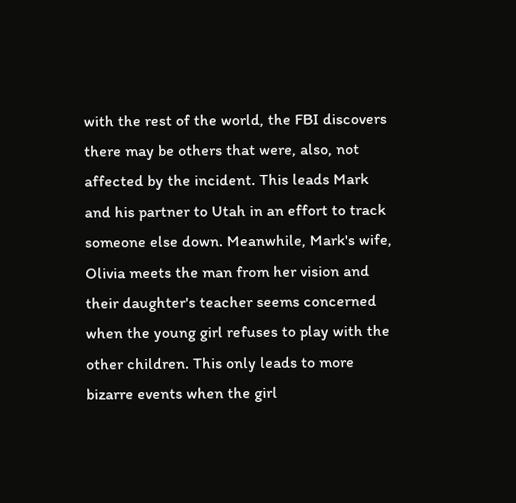with the rest of the world, the FBI discovers there may be others that were, also, not affected by the incident. This leads Mark and his partner to Utah in an effort to track someone else down. Meanwhile, Mark's wife, Olivia meets the man from her vision and their daughter's teacher seems concerned when the young girl refuses to play with the other children. This only leads to more bizarre events when the girl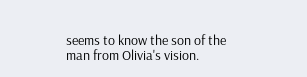seems to know the son of the man from Olivia's vision.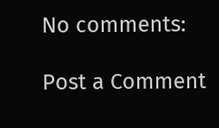No comments:

Post a Comment